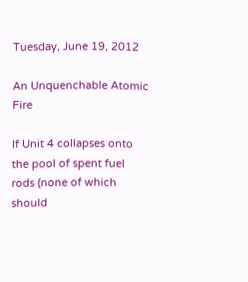Tuesday, June 19, 2012

An Unquenchable Atomic Fire

If Unit 4 collapses onto the pool of spent fuel rods (none of which should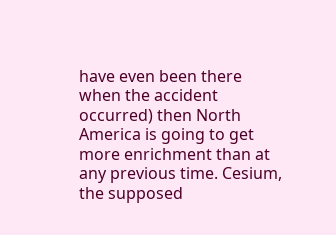have even been there when the accident occurred) then North America is going to get more enrichment than at any previous time. Cesium, the supposed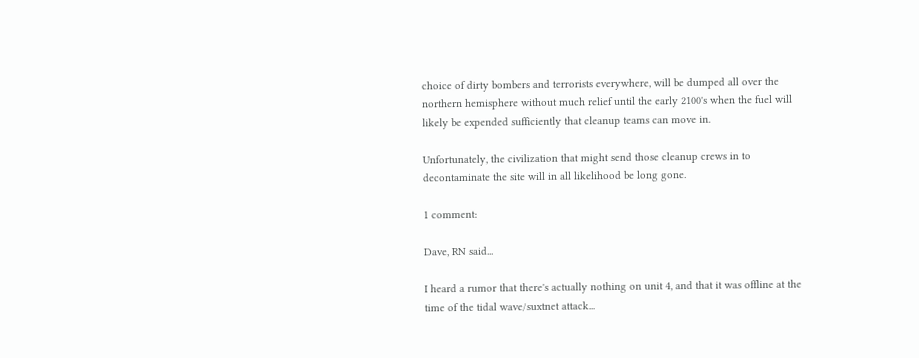choice of dirty bombers and terrorists everywhere, will be dumped all over the northern hemisphere without much relief until the early 2100's when the fuel will likely be expended sufficiently that cleanup teams can move in.

Unfortunately, the civilization that might send those cleanup crews in to decontaminate the site will in all likelihood be long gone.

1 comment:

Dave, RN said...

I heard a rumor that there's actually nothing on unit 4, and that it was offline at the time of the tidal wave/suxtnet attack...